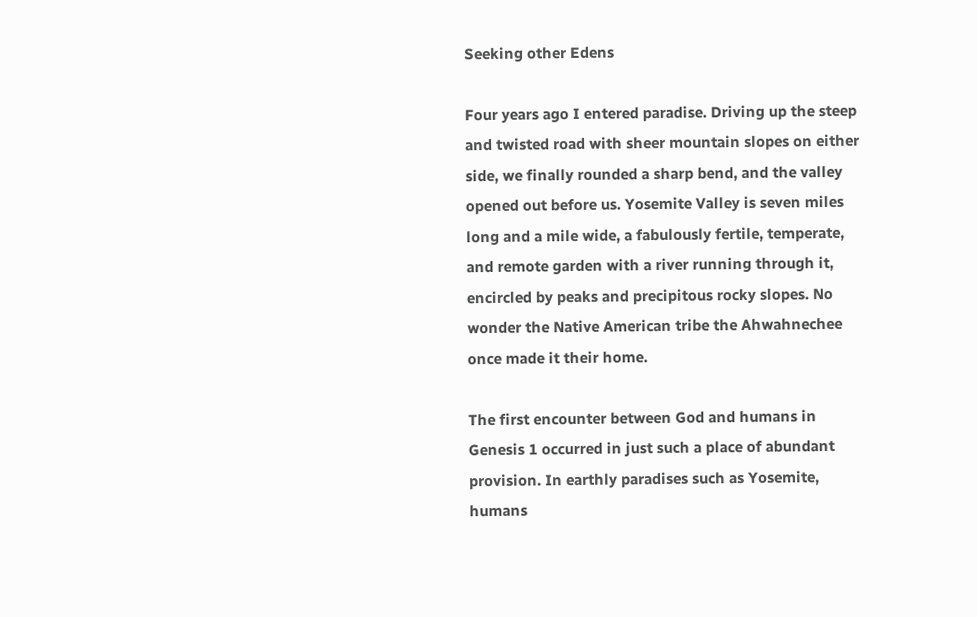Seeking other Edens

Four years ago I entered paradise. Driving up the steep and twisted road with sheer mountain slopes on either side, we finally rounded a sharp bend, and the valley opened out before us. Yosemite Valley is seven miles long and a mile wide, a fabulously fertile, temperate, and remote garden with a river running through it, encircled by peaks and precipitous rocky slopes. No wonder the Native American tribe the Ahwahnechee once made it their home.

The first encounter between God and humans in Genesis 1 occurred in just such a place of abundant provision. In earthly paradises such as Yosemite, humans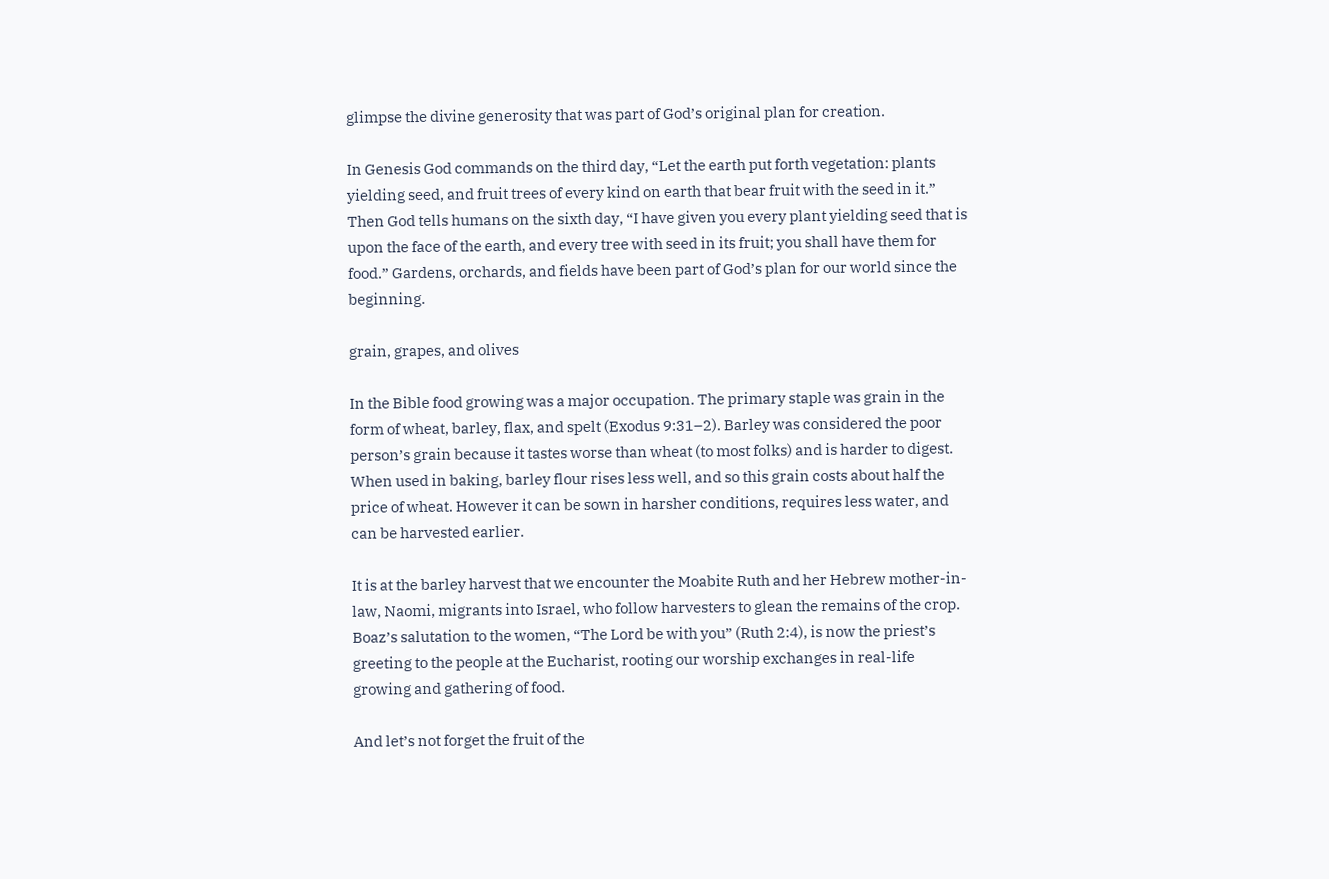glimpse the divine generosity that was part of God’s original plan for creation.

In Genesis God commands on the third day, “Let the earth put forth vegetation: plants yielding seed, and fruit trees of every kind on earth that bear fruit with the seed in it.” Then God tells humans on the sixth day, “I have given you every plant yielding seed that is upon the face of the earth, and every tree with seed in its fruit; you shall have them for food.” Gardens, orchards, and fields have been part of God’s plan for our world since the beginning.

grain, grapes, and olives

In the Bible food growing was a major occupation. The primary staple was grain in the form of wheat, barley, flax, and spelt (Exodus 9:31–2). Barley was considered the poor person’s grain because it tastes worse than wheat (to most folks) and is harder to digest. When used in baking, barley flour rises less well, and so this grain costs about half the price of wheat. However it can be sown in harsher conditions, requires less water, and can be harvested earlier.

It is at the barley harvest that we encounter the Moabite Ruth and her Hebrew mother-in-law, Naomi, migrants into Israel, who follow harvesters to glean the remains of the crop. Boaz’s salutation to the women, “The Lord be with you” (Ruth 2:4), is now the priest’s greeting to the people at the Eucharist, rooting our worship exchanges in real-life growing and gathering of food.

And let’s not forget the fruit of the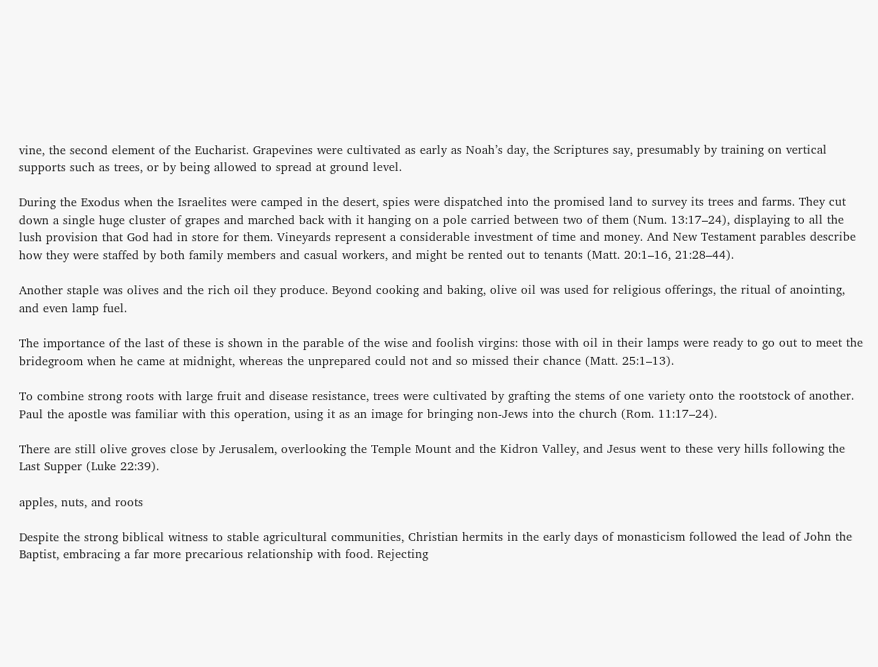vine, the second element of the Eucharist. Grapevines were cultivated as early as Noah’s day, the Scriptures say, presumably by training on vertical supports such as trees, or by being allowed to spread at ground level.

During the Exodus when the Israelites were camped in the desert, spies were dispatched into the promised land to survey its trees and farms. They cut down a single huge cluster of grapes and marched back with it hanging on a pole carried between two of them (Num. 13:17–24), displaying to all the lush provision that God had in store for them. Vineyards represent a considerable investment of time and money. And New Testament parables describe how they were staffed by both family members and casual workers, and might be rented out to tenants (Matt. 20:1–16, 21:28–44).

Another staple was olives and the rich oil they produce. Beyond cooking and baking, olive oil was used for religious offerings, the ritual of anointing, and even lamp fuel.

The importance of the last of these is shown in the parable of the wise and foolish virgins: those with oil in their lamps were ready to go out to meet the bridegroom when he came at midnight, whereas the unprepared could not and so missed their chance (Matt. 25:1–13).

To combine strong roots with large fruit and disease resistance, trees were cultivated by grafting the stems of one variety onto the rootstock of another. Paul the apostle was familiar with this operation, using it as an image for bringing non-Jews into the church (Rom. 11:17–24).

There are still olive groves close by Jerusalem, overlooking the Temple Mount and the Kidron Valley, and Jesus went to these very hills following the Last Supper (Luke 22:39).

apples, nuts, and roots

Despite the strong biblical witness to stable agricultural communities, Christian hermits in the early days of monasticism followed the lead of John the Baptist, embracing a far more precarious relationship with food. Rejecting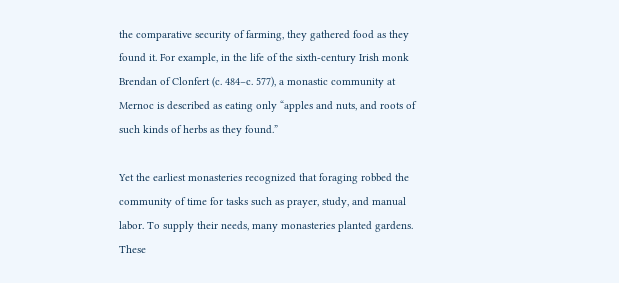the comparative security of farming, they gathered food as they found it. For example, in the life of the sixth-century Irish monk Brendan of Clonfert (c. 484–c. 577), a monastic community at Mernoc is described as eating only “apples and nuts, and roots of such kinds of herbs as they found.”

Yet the earliest monasteries recognized that foraging robbed the community of time for tasks such as prayer, study, and manual labor. To supply their needs, many monasteries planted gardens. These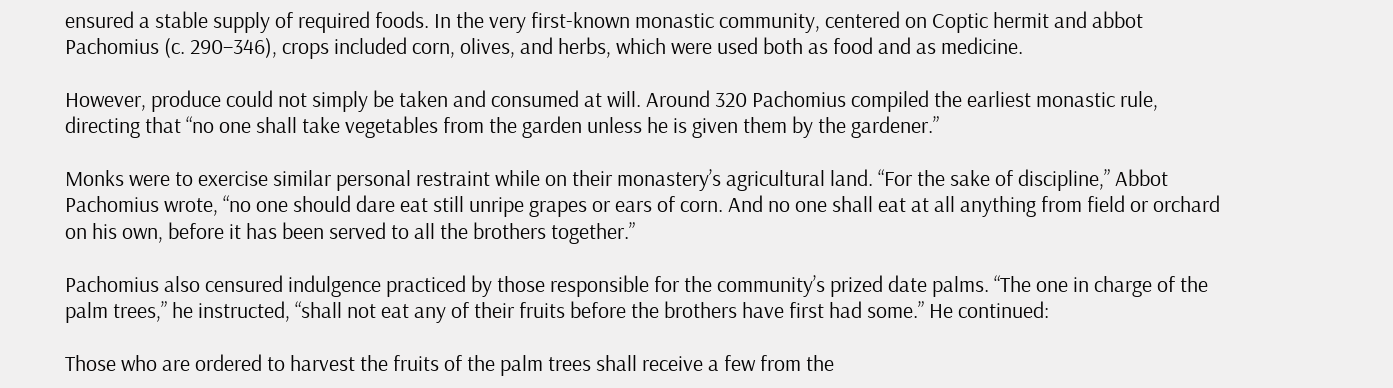ensured a stable supply of required foods. In the very first-known monastic community, centered on Coptic hermit and abbot Pachomius (c. 290–346), crops included corn, olives, and herbs, which were used both as food and as medicine.

However, produce could not simply be taken and consumed at will. Around 320 Pachomius compiled the earliest monastic rule, directing that “no one shall take vegetables from the garden unless he is given them by the gardener.”

Monks were to exercise similar personal restraint while on their monastery’s agricultural land. “For the sake of discipline,” Abbot Pachomius wrote, “no one should dare eat still unripe grapes or ears of corn. And no one shall eat at all anything from field or orchard on his own, before it has been served to all the brothers together.”

Pachomius also censured indulgence practiced by those responsible for the community’s prized date palms. “The one in charge of the palm trees,” he instructed, “shall not eat any of their fruits before the brothers have first had some.” He continued:

Those who are ordered to harvest the fruits of the palm trees shall receive a few from the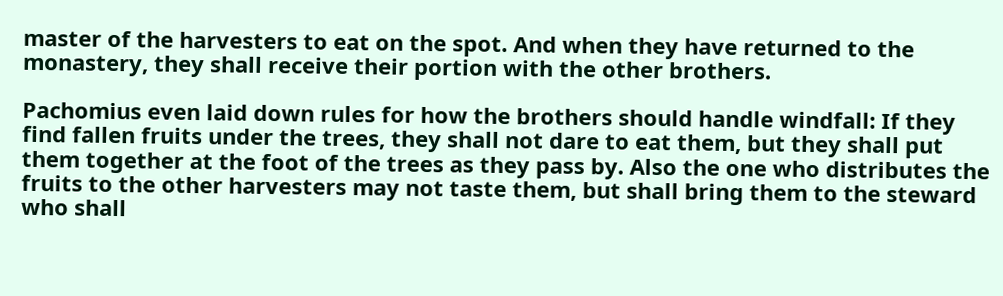master of the harvesters to eat on the spot. And when they have returned to the monastery, they shall receive their portion with the other brothers.

Pachomius even laid down rules for how the brothers should handle windfall: If they find fallen fruits under the trees, they shall not dare to eat them, but they shall put them together at the foot of the trees as they pass by. Also the one who distributes the fruits to the other harvesters may not taste them, but shall bring them to the steward who shall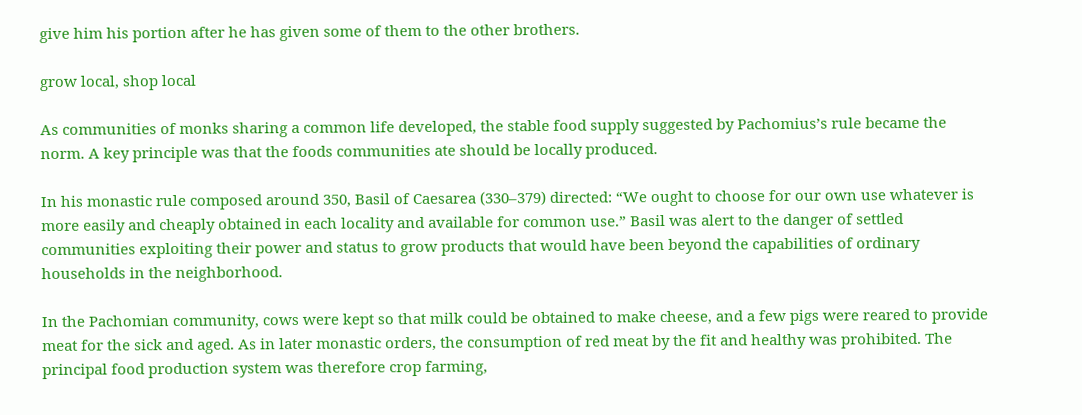give him his portion after he has given some of them to the other brothers.

grow local, shop local

As communities of monks sharing a common life developed, the stable food supply suggested by Pachomius’s rule became the norm. A key principle was that the foods communities ate should be locally produced.

In his monastic rule composed around 350, Basil of Caesarea (330–379) directed: “We ought to choose for our own use whatever is more easily and cheaply obtained in each locality and available for common use.” Basil was alert to the danger of settled communities exploiting their power and status to grow products that would have been beyond the capabilities of ordinary households in the neighborhood.

In the Pachomian community, cows were kept so that milk could be obtained to make cheese, and a few pigs were reared to provide meat for the sick and aged. As in later monastic orders, the consumption of red meat by the fit and healthy was prohibited. The principal food production system was therefore crop farming,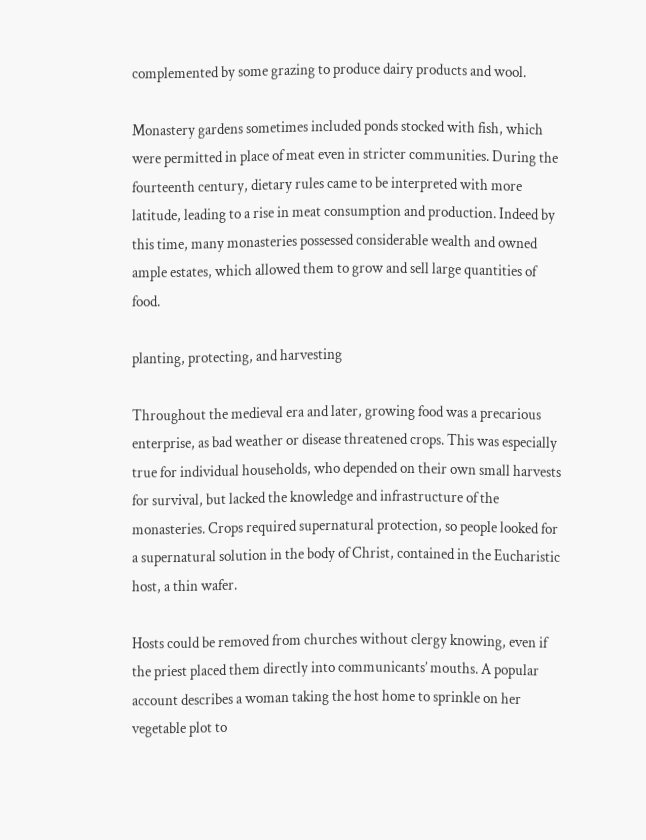complemented by some grazing to produce dairy products and wool.

Monastery gardens sometimes included ponds stocked with fish, which were permitted in place of meat even in stricter communities. During the fourteenth century, dietary rules came to be interpreted with more latitude, leading to a rise in meat consumption and production. Indeed by this time, many monasteries possessed considerable wealth and owned ample estates, which allowed them to grow and sell large quantities of food.

planting, protecting, and harvesting

Throughout the medieval era and later, growing food was a precarious enterprise, as bad weather or disease threatened crops. This was especially true for individual households, who depended on their own small harvests for survival, but lacked the knowledge and infrastructure of the monasteries. Crops required supernatural protection, so people looked for a supernatural solution in the body of Christ, contained in the Eucharistic host, a thin wafer.

Hosts could be removed from churches without clergy knowing, even if the priest placed them directly into communicants’ mouths. A popular account describes a woman taking the host home to sprinkle on her vegetable plot to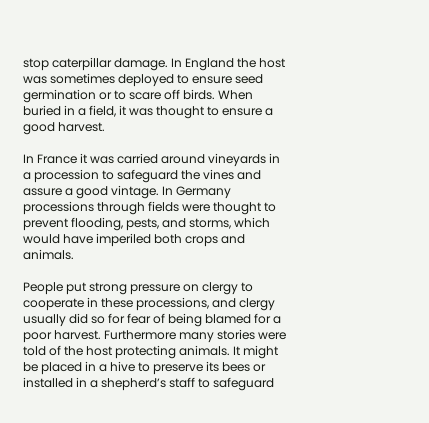stop caterpillar damage. In England the host was sometimes deployed to ensure seed germination or to scare off birds. When buried in a field, it was thought to ensure a good harvest.

In France it was carried around vineyards in a procession to safeguard the vines and assure a good vintage. In Germany processions through fields were thought to prevent flooding, pests, and storms, which would have imperiled both crops and animals.

People put strong pressure on clergy to cooperate in these processions, and clergy usually did so for fear of being blamed for a poor harvest. Furthermore many stories were told of the host protecting animals. It might be placed in a hive to preserve its bees or installed in a shepherd’s staff to safeguard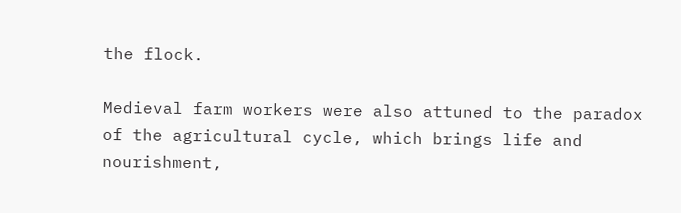the flock.

Medieval farm workers were also attuned to the paradox of the agricultural cycle, which brings life and nourishment,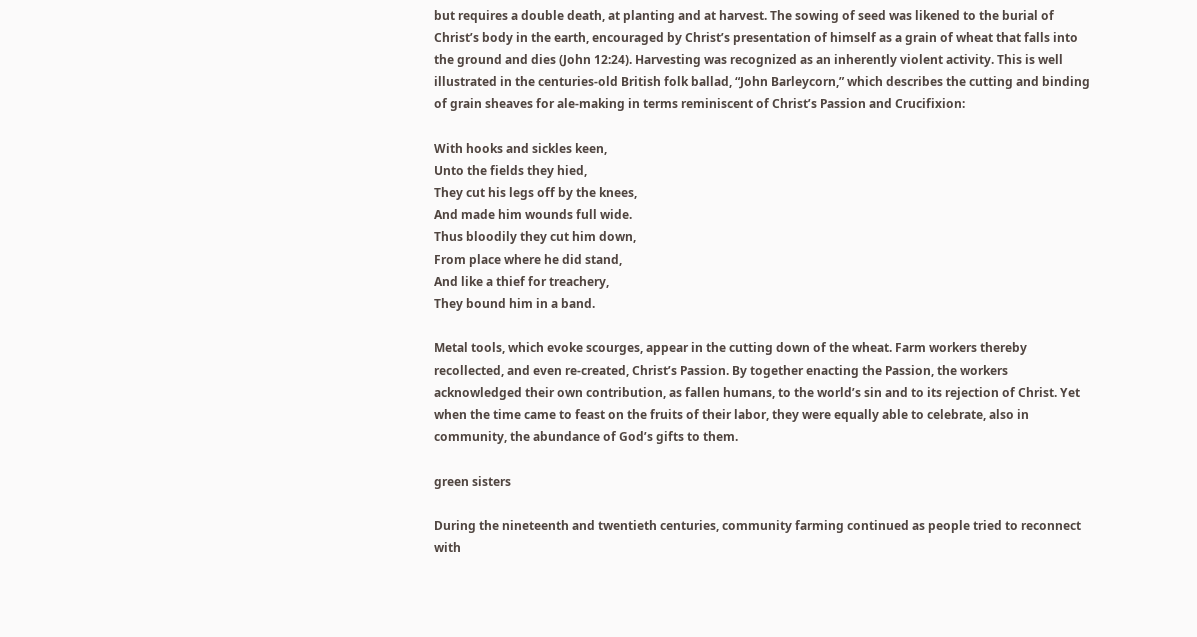but requires a double death, at planting and at harvest. The sowing of seed was likened to the burial of Christ’s body in the earth, encouraged by Christ’s presentation of himself as a grain of wheat that falls into the ground and dies (John 12:24). Harvesting was recognized as an inherently violent activity. This is well illustrated in the centuries-old British folk ballad, “John Barleycorn,” which describes the cutting and binding of grain sheaves for ale-making in terms reminiscent of Christ’s Passion and Crucifixion:

With hooks and sickles keen,
Unto the fields they hied,
They cut his legs off by the knees,
And made him wounds full wide.
Thus bloodily they cut him down,
From place where he did stand,
And like a thief for treachery,
They bound him in a band.

Metal tools, which evoke scourges, appear in the cutting down of the wheat. Farm workers thereby recollected, and even re-created, Christ’s Passion. By together enacting the Passion, the workers acknowledged their own contribution, as fallen humans, to the world’s sin and to its rejection of Christ. Yet when the time came to feast on the fruits of their labor, they were equally able to celebrate, also in community, the abundance of God’s gifts to them.

green sisters

During the nineteenth and twentieth centuries, community farming continued as people tried to reconnect with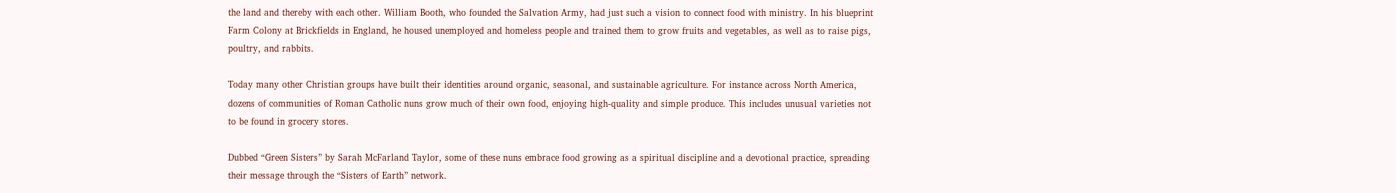the land and thereby with each other. William Booth, who founded the Salvation Army, had just such a vision to connect food with ministry. In his blueprint Farm Colony at Brickfields in England, he housed unemployed and homeless people and trained them to grow fruits and vegetables, as well as to raise pigs, poultry, and rabbits.

Today many other Christian groups have built their identities around organic, seasonal, and sustainable agriculture. For instance across North America, dozens of communities of Roman Catholic nuns grow much of their own food, enjoying high-quality and simple produce. This includes unusual varieties not to be found in grocery stores.

Dubbed “Green Sisters” by Sarah McFarland Taylor, some of these nuns embrace food growing as a spiritual discipline and a devotional practice, spreading their message through the “Sisters of Earth” network.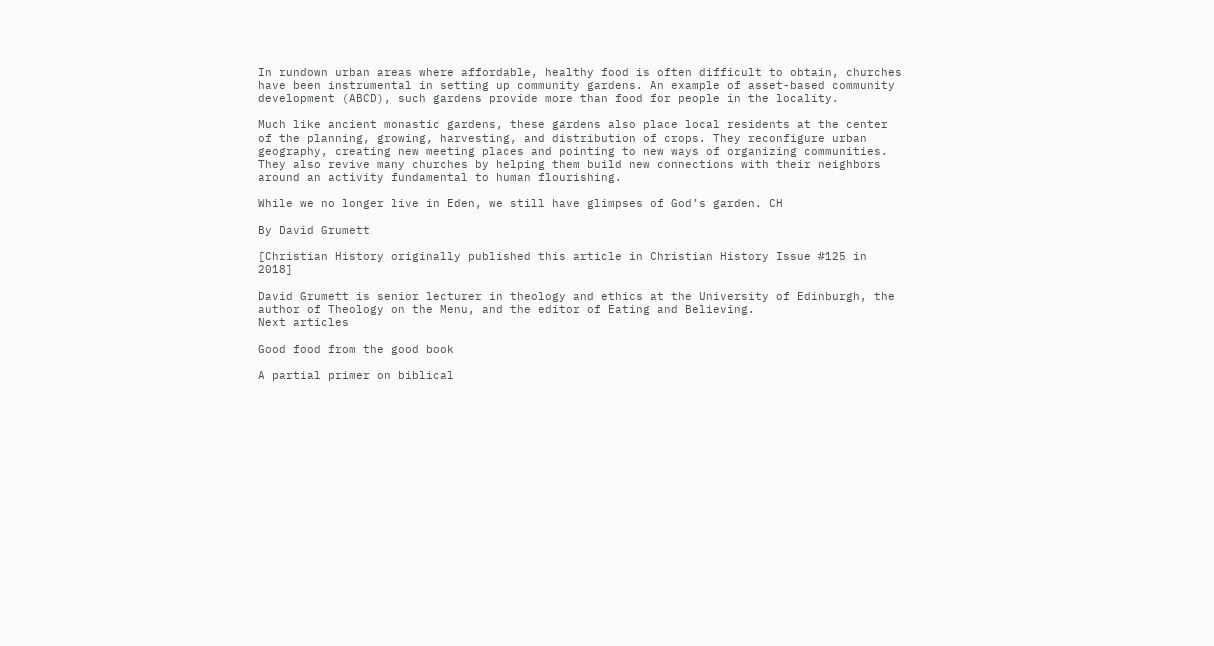In rundown urban areas where affordable, healthy food is often difficult to obtain, churches have been instrumental in setting up community gardens. An example of asset-based community development (ABCD), such gardens provide more than food for people in the locality.

Much like ancient monastic gardens, these gardens also place local residents at the center of the planning, growing, harvesting, and distribution of crops. They reconfigure urban geography, creating new meeting places and pointing to new ways of organizing communities. They also revive many churches by helping them build new connections with their neighbors around an activity fundamental to human flourishing.

While we no longer live in Eden, we still have glimpses of God’s garden. CH

By David Grumett

[Christian History originally published this article in Christian History Issue #125 in 2018]

David Grumett is senior lecturer in theology and ethics at the University of Edinburgh, the author of Theology on the Menu, and the editor of Eating and Believing.
Next articles

Good food from the good book

A partial primer on biblical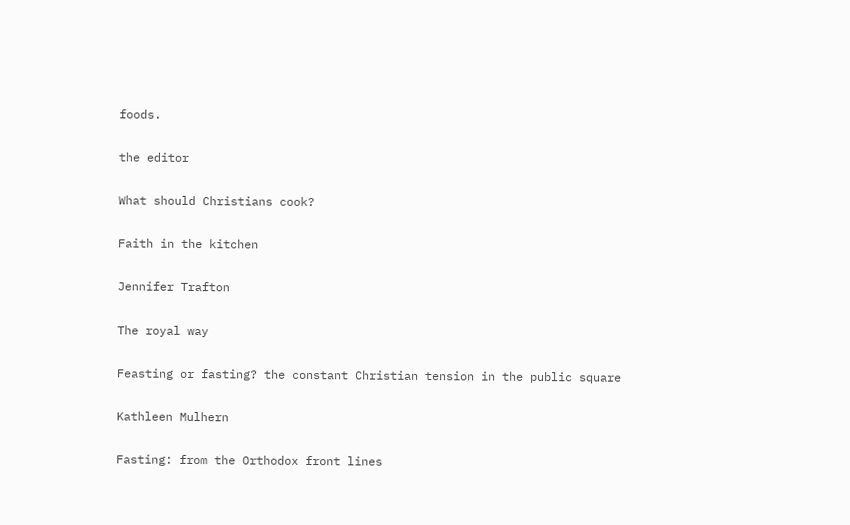foods.

the editor

What should Christians cook?

Faith in the kitchen

Jennifer Trafton

The royal way

Feasting or fasting? the constant Christian tension in the public square

Kathleen Mulhern

Fasting: from the Orthodox front lines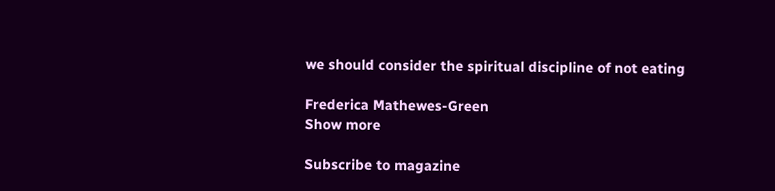we should consider the spiritual discipline of not eating

Frederica Mathewes-Green
Show more

Subscribe to magazine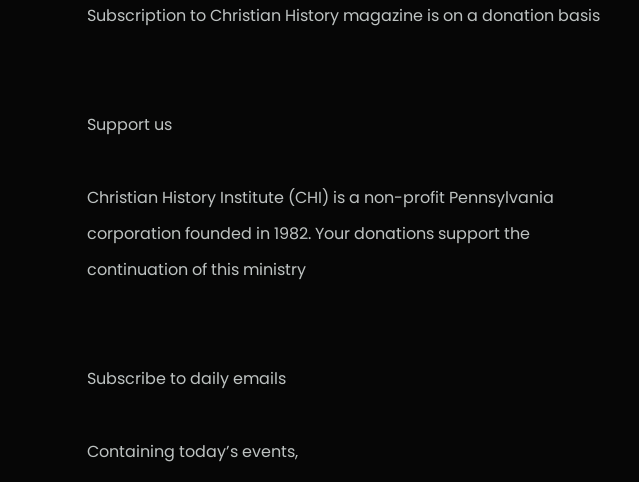Subscription to Christian History magazine is on a donation basis


Support us

Christian History Institute (CHI) is a non-profit Pennsylvania corporation founded in 1982. Your donations support the continuation of this ministry


Subscribe to daily emails

Containing today’s events,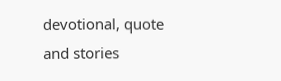devotional, quote and stories